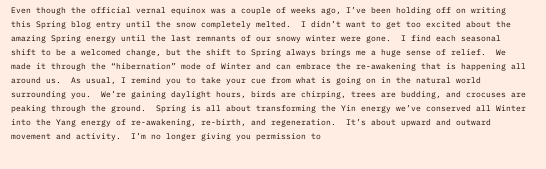Even though the official vernal equinox was a couple of weeks ago, I’ve been holding off on writing this Spring blog entry until the snow completely melted.  I didn’t want to get too excited about the amazing Spring energy until the last remnants of our snowy winter were gone.  I find each seasonal shift to be a welcomed change, but the shift to Spring always brings me a huge sense of relief.  We made it through the “hibernation” mode of Winter and can embrace the re-awakening that is happening all around us.  As usual, I remind you to take your cue from what is going on in the natural world surrounding you.  We’re gaining daylight hours, birds are chirping, trees are budding, and crocuses are peaking through the ground.  Spring is all about transforming the Yin energy we’ve conserved all Winter into the Yang energy of re-awakening, re-birth, and regeneration.  It’s about upward and outward movement and activity.  I’m no longer giving you permission to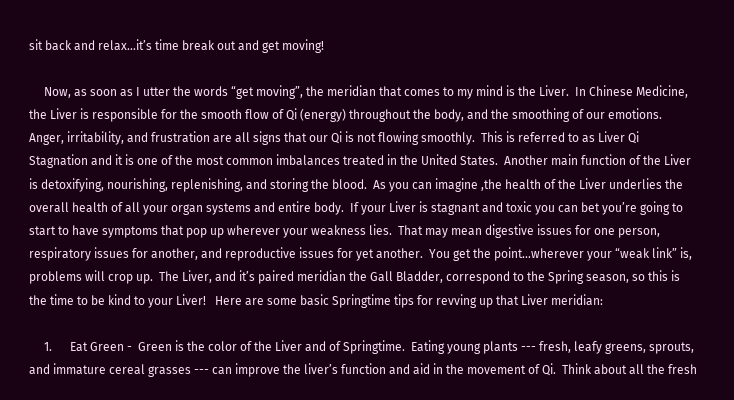sit back and relax...it’s time break out and get moving!

     Now, as soon as I utter the words “get moving”, the meridian that comes to my mind is the Liver.  In Chinese Medicine, the Liver is responsible for the smooth flow of Qi (energy) throughout the body, and the smoothing of our emotions.  Anger, irritability, and frustration are all signs that our Qi is not flowing smoothly.  This is referred to as Liver Qi Stagnation and it is one of the most common imbalances treated in the United States.  Another main function of the Liver is detoxifying, nourishing, replenishing, and storing the blood.  As you can imagine ,the health of the Liver underlies the overall health of all your organ systems and entire body.  If your Liver is stagnant and toxic you can bet you’re going to start to have symptoms that pop up wherever your weakness lies.  That may mean digestive issues for one person, respiratory issues for another, and reproductive issues for yet another.  You get the point...wherever your “weak link” is, problems will crop up.  The Liver, and it’s paired meridian the Gall Bladder, correspond to the Spring season, so this is the time to be kind to your Liver!   Here are some basic Springtime tips for revving up that Liver meridian:

     1.      Eat Green -  Green is the color of the Liver and of Springtime.  Eating young plants --- fresh, leafy greens, sprouts, and immature cereal grasses --- can improve the liver’s function and aid in the movement of Qi.  Think about all the fresh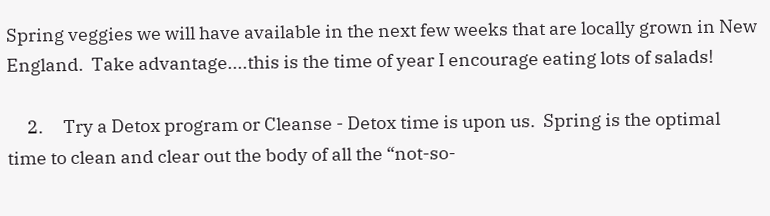Spring veggies we will have available in the next few weeks that are locally grown in New England.  Take advantage....this is the time of year I encourage eating lots of salads!

     2.     Try a Detox program or Cleanse - Detox time is upon us.  Spring is the optimal time to clean and clear out the body of all the “not-so-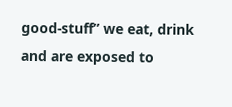good-stuff” we eat, drink and are exposed to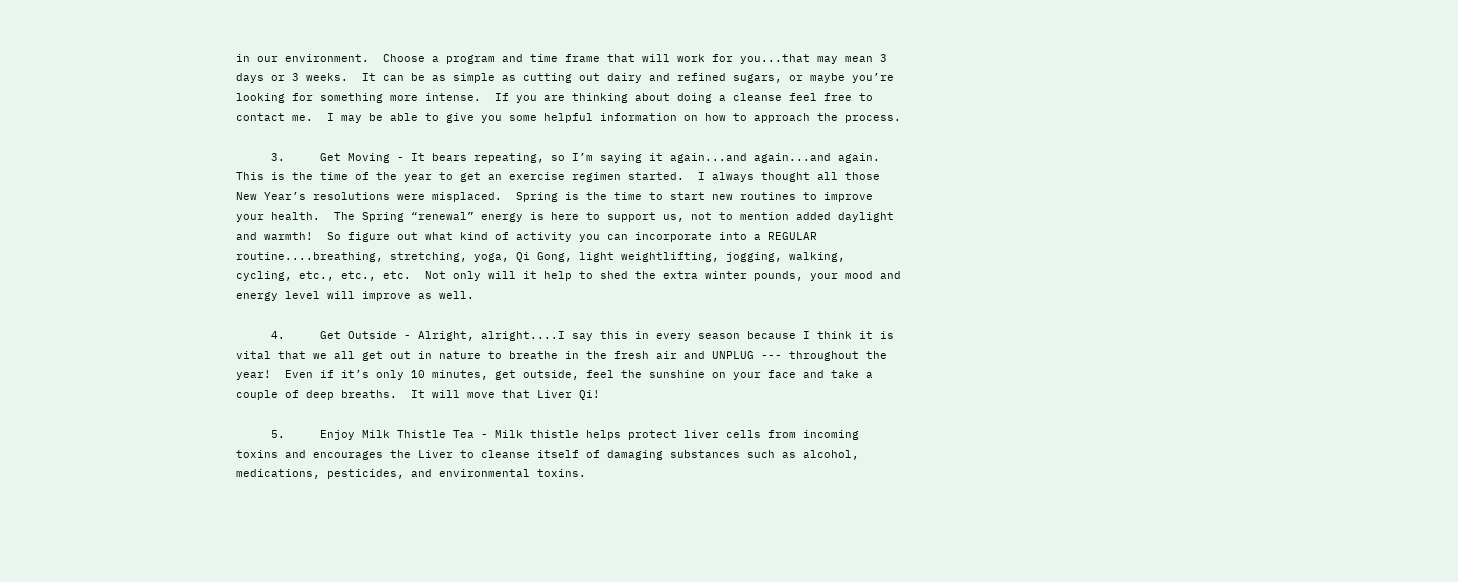in our environment.  Choose a program and time frame that will work for you...that may mean 3 days or 3 weeks.  It can be as simple as cutting out dairy and refined sugars, or maybe you’re looking for something more intense.  If you are thinking about doing a cleanse feel free to contact me.  I may be able to give you some helpful information on how to approach the process.

     3.     Get Moving - It bears repeating, so I’m saying it again...and again...and again.  This is the time of the year to get an exercise regimen started.  I always thought all those New Year’s resolutions were misplaced.  Spring is the time to start new routines to improve your health.  The Spring “renewal” energy is here to support us, not to mention added daylight and warmth!  So figure out what kind of activity you can incorporate into a REGULAR routine....breathing, stretching, yoga, Qi Gong, light weightlifting, jogging, walking, cycling, etc., etc., etc.  Not only will it help to shed the extra winter pounds, your mood and energy level will improve as well.

     4.     Get Outside - Alright, alright....I say this in every season because I think it is vital that we all get out in nature to breathe in the fresh air and UNPLUG --- throughout the year!  Even if it’s only 10 minutes, get outside, feel the sunshine on your face and take a couple of deep breaths.  It will move that Liver Qi!

     5.     Enjoy Milk Thistle Tea - Milk thistle helps protect liver cells from incoming toxins and encourages the Liver to cleanse itself of damaging substances such as alcohol, medications, pesticides, and environmental toxins.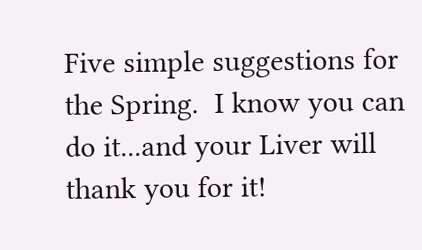Five simple suggestions for the Spring.  I know you can do it...and your Liver will thank you for it!